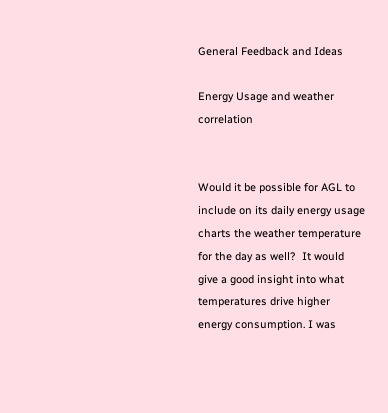General Feedback and Ideas

Energy Usage and weather correlation


Would it be possible for AGL to include on its daily energy usage charts the weather temperature for the day as well?  It would give a good insight into what temperatures drive higher energy consumption. I was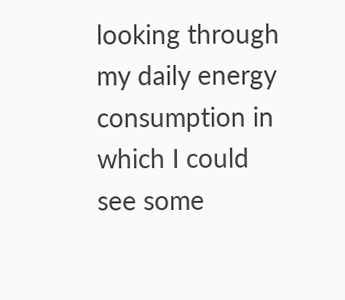looking through my daily energy consumption in which I could see some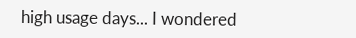high usage days... I wondered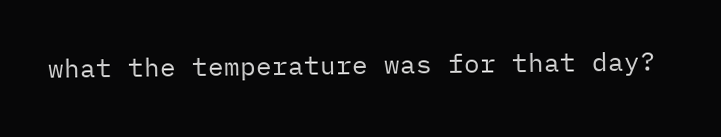what the temperature was for that day?